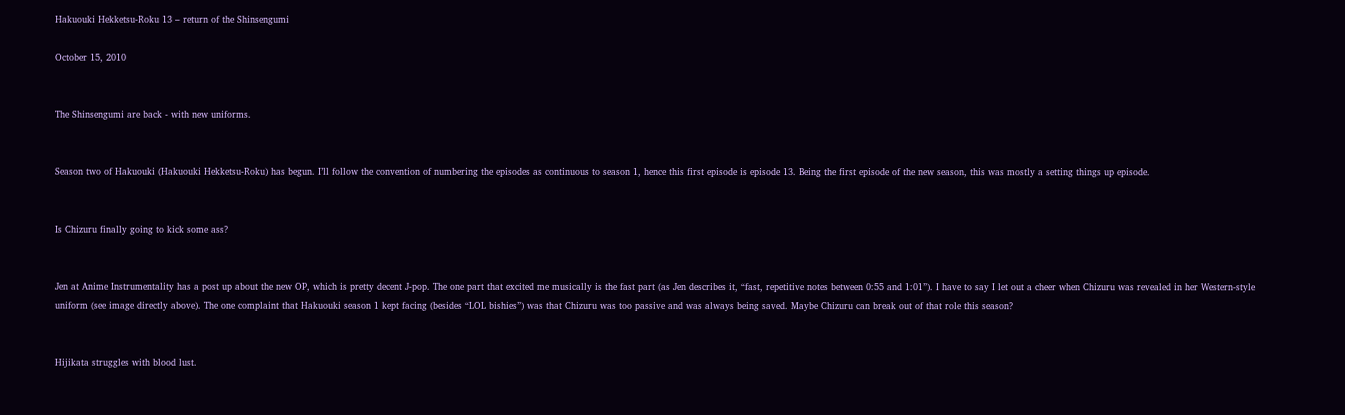Hakuouki Hekketsu-Roku 13 – return of the Shinsengumi

October 15, 2010


The Shinsengumi are back - with new uniforms.


Season two of Hakuouki (Hakuouki Hekketsu-Roku) has begun. I’ll follow the convention of numbering the episodes as continuous to season 1, hence this first episode is episode 13. Being the first episode of the new season, this was mostly a setting things up episode.


Is Chizuru finally going to kick some ass?


Jen at Anime Instrumentality has a post up about the new OP, which is pretty decent J-pop. The one part that excited me musically is the fast part (as Jen describes it, “fast, repetitive notes between 0:55 and 1:01”). I have to say I let out a cheer when Chizuru was revealed in her Western-style uniform (see image directly above). The one complaint that Hakuouki season 1 kept facing (besides “LOL bishies”) was that Chizuru was too passive and was always being saved. Maybe Chizuru can break out of that role this season?


Hijikata struggles with blood lust.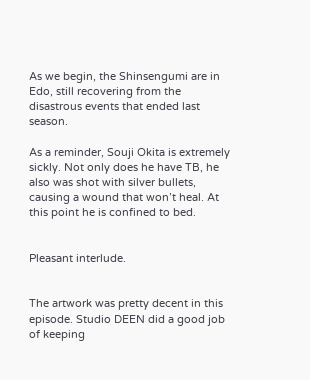As we begin, the Shinsengumi are in Edo, still recovering from the disastrous events that ended last season.

As a reminder, Souji Okita is extremely sickly. Not only does he have TB, he also was shot with silver bullets, causing a wound that won’t heal. At this point he is confined to bed.


Pleasant interlude.


The artwork was pretty decent in this episode. Studio DEEN did a good job of keeping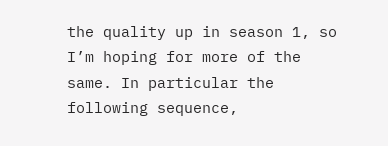the quality up in season 1, so I’m hoping for more of the same. In particular the following sequence,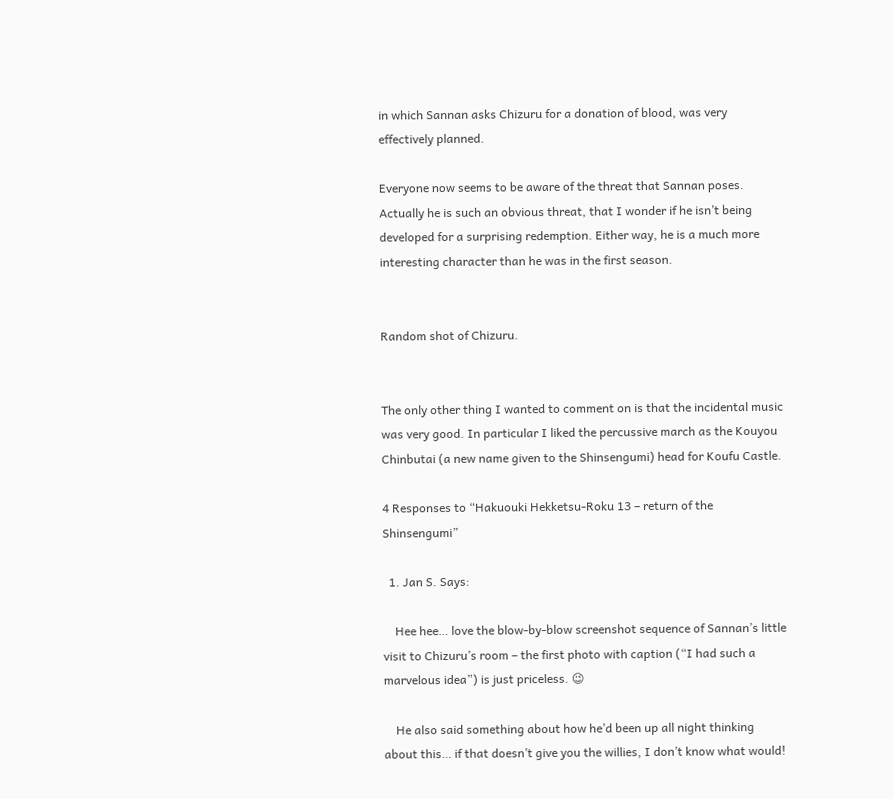in which Sannan asks Chizuru for a donation of blood, was very effectively planned.

Everyone now seems to be aware of the threat that Sannan poses. Actually he is such an obvious threat, that I wonder if he isn’t being developed for a surprising redemption. Either way, he is a much more interesting character than he was in the first season.


Random shot of Chizuru.


The only other thing I wanted to comment on is that the incidental music was very good. In particular I liked the percussive march as the Kouyou Chinbutai (a new name given to the Shinsengumi) head for Koufu Castle.

4 Responses to “Hakuouki Hekketsu-Roku 13 – return of the Shinsengumi”

  1. Jan S. Says:

    Hee hee… love the blow-by-blow screenshot sequence of Sannan’s little visit to Chizuru’s room – the first photo with caption (“I had such a marvelous idea”) is just priceless. 😉

    He also said something about how he’d been up all night thinking about this… if that doesn’t give you the willies, I don’t know what would!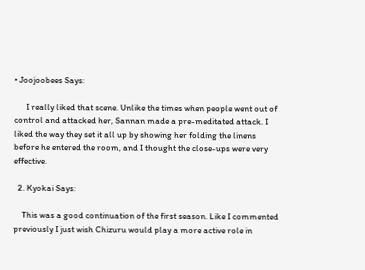• Joojoobees Says:

      I really liked that scene. Unlike the times when people went out of control and attacked her, Sannan made a pre-meditated attack. I liked the way they set it all up by showing her folding the linens before he entered the room, and I thought the close-ups were very effective.

  2. Kyokai Says:

    This was a good continuation of the first season. Like I commented previously I just wish Chizuru would play a more active role in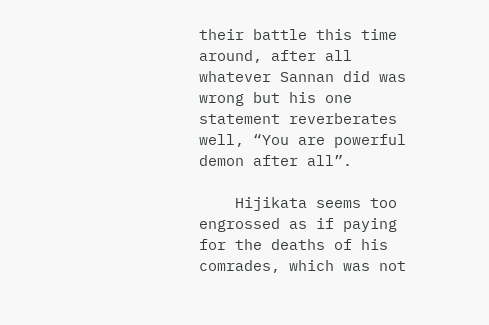their battle this time around, after all whatever Sannan did was wrong but his one statement reverberates well, “You are powerful demon after all”.

    Hijikata seems too engrossed as if paying for the deaths of his comrades, which was not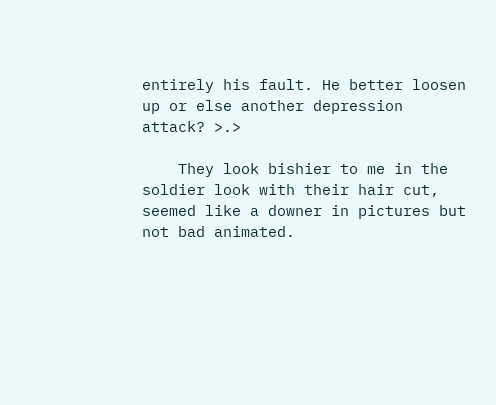entirely his fault. He better loosen up or else another depression attack? >.>

    They look bishier to me in the soldier look with their hair cut, seemed like a downer in pictures but not bad animated.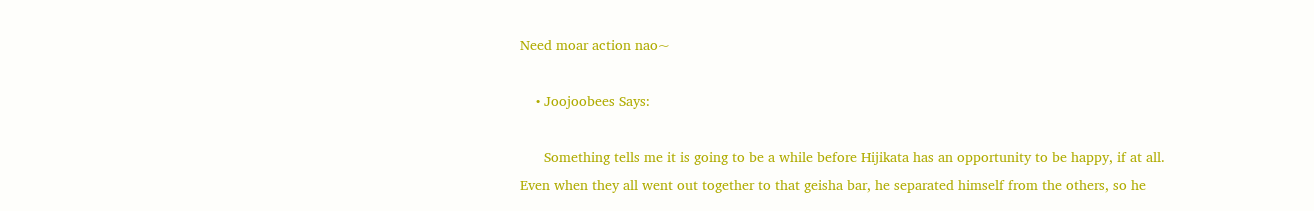Need moar action nao~

    • Joojoobees Says:

      Something tells me it is going to be a while before Hijikata has an opportunity to be happy, if at all. Even when they all went out together to that geisha bar, he separated himself from the others, so he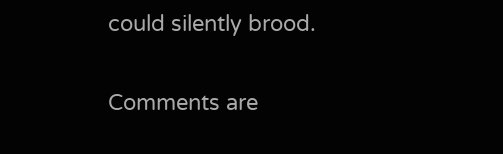could silently brood.

Comments are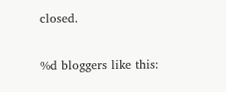closed.

%d bloggers like this: